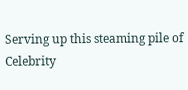Serving up this steaming pile of
Celebrity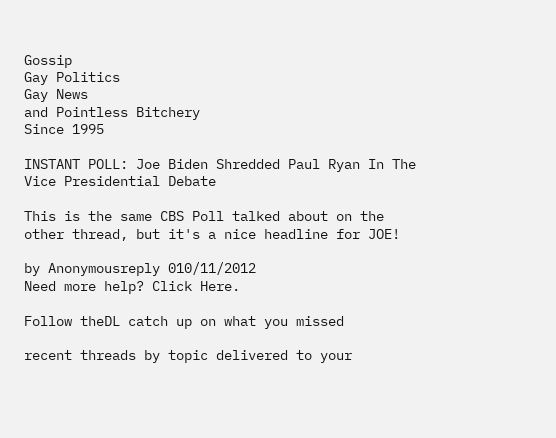Gossip
Gay Politics
Gay News
and Pointless Bitchery
Since 1995

INSTANT POLL: Joe Biden Shredded Paul Ryan In The Vice Presidential Debate

This is the same CBS Poll talked about on the other thread, but it's a nice headline for JOE!

by Anonymousreply 010/11/2012
Need more help? Click Here.

Follow theDL catch up on what you missed

recent threads by topic delivered to your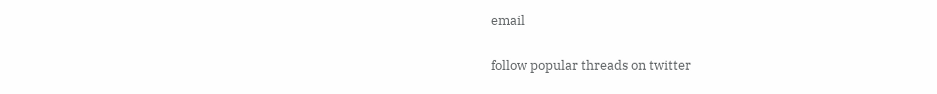email

follow popular threads on twitter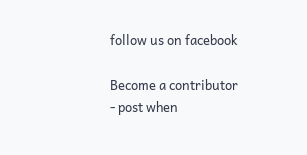follow us on facebook

Become a contributor - post when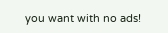you want with no ads!